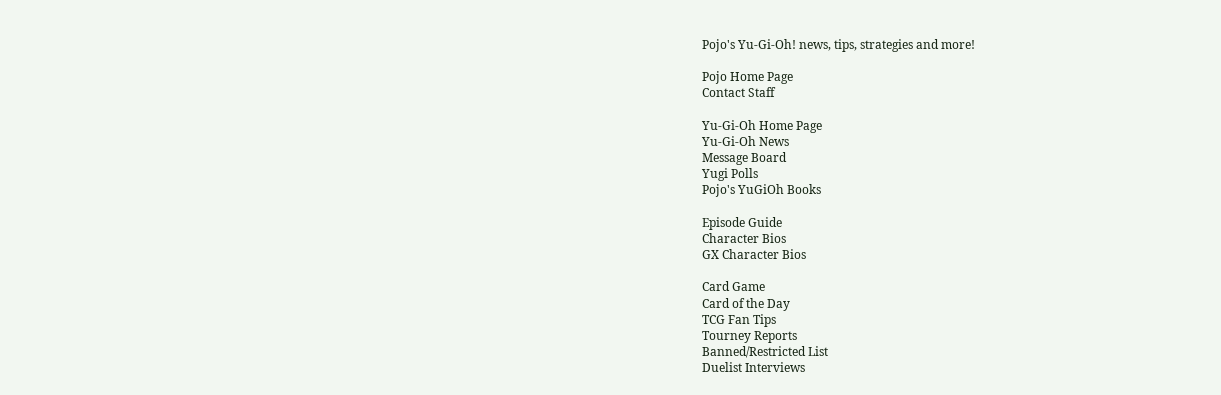Pojo's Yu-Gi-Oh! news, tips, strategies and more!

Pojo Home Page
Contact Staff

Yu-Gi-Oh Home Page
Yu-Gi-Oh News
Message Board
Yugi Polls
Pojo's YuGiOh Books

Episode Guide
Character Bios
GX Character Bios

Card Game
Card of the Day
TCG Fan Tips
Tourney Reports
Banned/Restricted List
Duelist Interviews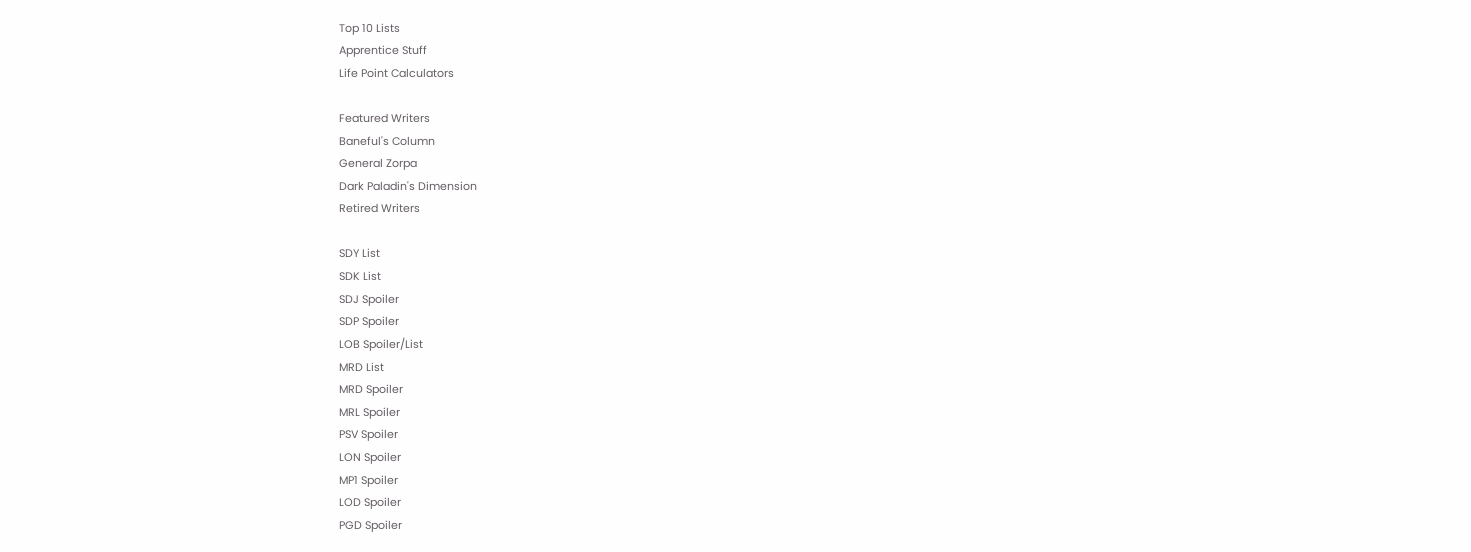Top 10 Lists
Apprentice Stuff
Life Point Calculators

Featured Writers
Baneful's Column
General Zorpa
Dark Paladin's Dimension
Retired Writers

SDY List
SDK List
SDJ Spoiler
SDP Spoiler
LOB Spoiler/List
MRD List
MRD Spoiler
MRL Spoiler
PSV Spoiler
LON Spoiler
MP1 Spoiler
LOD Spoiler
PGD Spoiler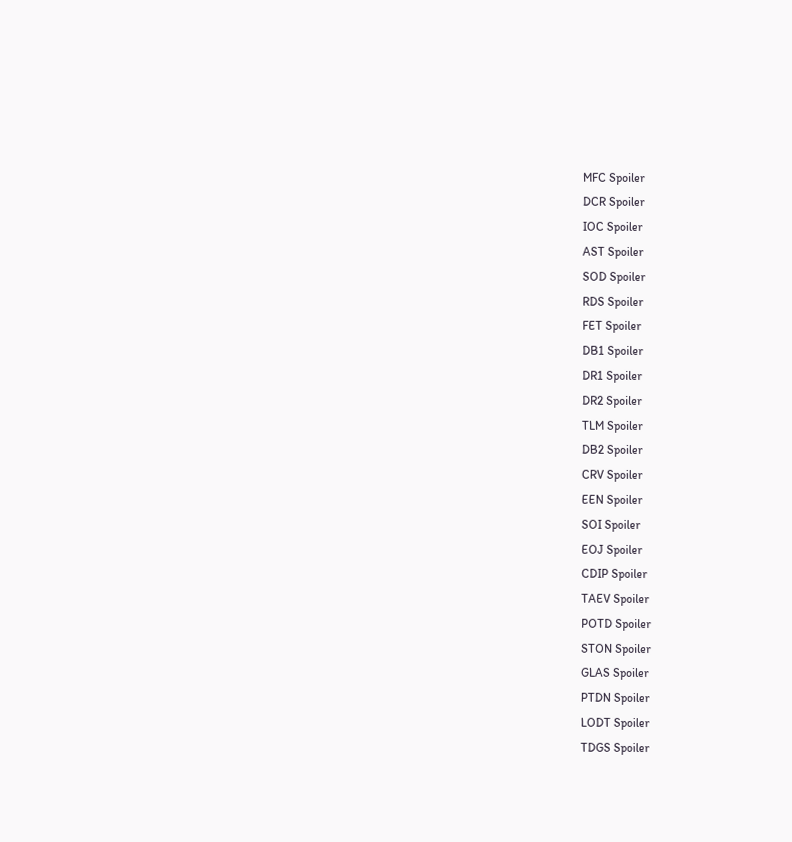MFC Spoiler
DCR Spoiler
IOC Spoiler
AST Spoiler
SOD Spoiler
RDS Spoiler
FET Spoiler
DB1 Spoiler
DR1 Spoiler
DR2 Spoiler
TLM Spoiler
DB2 Spoiler
CRV Spoiler
EEN Spoiler
SOI Spoiler
EOJ Spoiler
CDIP Spoiler
TAEV Spoiler
POTD Spoiler
STON Spoiler
GLAS Spoiler
PTDN Spoiler
LODT Spoiler
TDGS Spoiler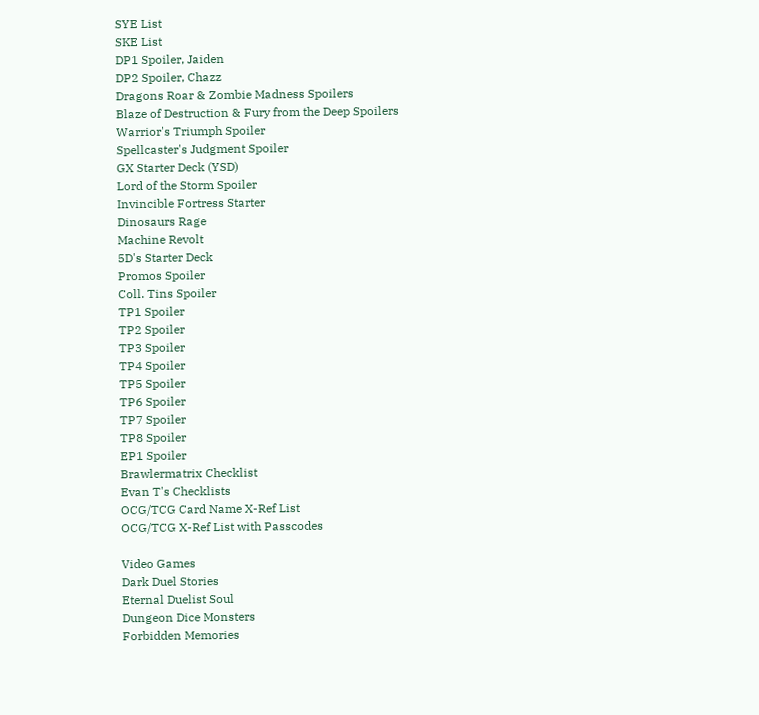SYE List
SKE List
DP1 Spoiler, Jaiden
DP2 Spoiler, Chazz
Dragons Roar & Zombie Madness Spoilers
Blaze of Destruction & Fury from the Deep Spoilers
Warrior's Triumph Spoiler
Spellcaster's Judgment Spoiler
GX Starter Deck (YSD)
Lord of the Storm Spoiler
Invincible Fortress Starter
Dinosaurs Rage
Machine Revolt
5D's Starter Deck
Promos Spoiler
Coll. Tins Spoiler
TP1 Spoiler
TP2 Spoiler
TP3 Spoiler
TP4 Spoiler
TP5 Spoiler
TP6 Spoiler
TP7 Spoiler
TP8 Spoiler
EP1 Spoiler
Brawlermatrix Checklist
Evan T's Checklists
OCG/TCG Card Name X-Ref List
OCG/TCG X-Ref List with Passcodes

Video Games
Dark Duel Stories
Eternal Duelist Soul
Dungeon Dice Monsters
Forbidden Memories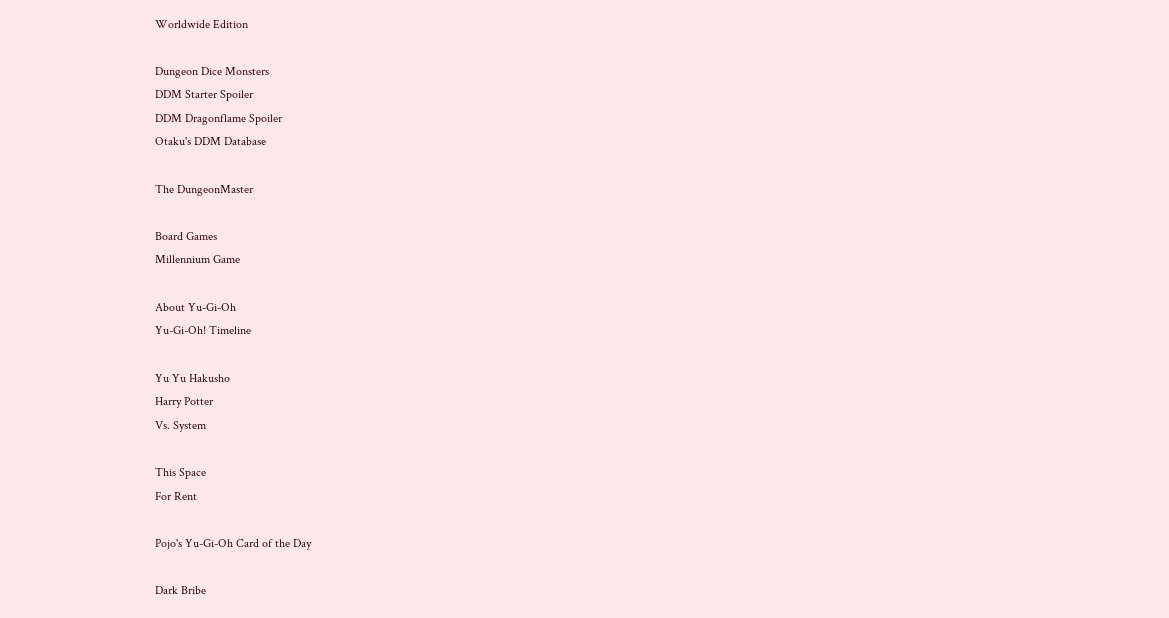Worldwide Edition

Dungeon Dice Monsters
DDM Starter Spoiler
DDM Dragonflame Spoiler
Otaku's DDM Database

The DungeonMaster

Board Games
Millennium Game

About Yu-Gi-Oh
Yu-Gi-Oh! Timeline

Yu Yu Hakusho
Harry Potter
Vs. System

This Space
For Rent

Pojo's Yu-Gi-Oh Card of the Day

Dark Bribe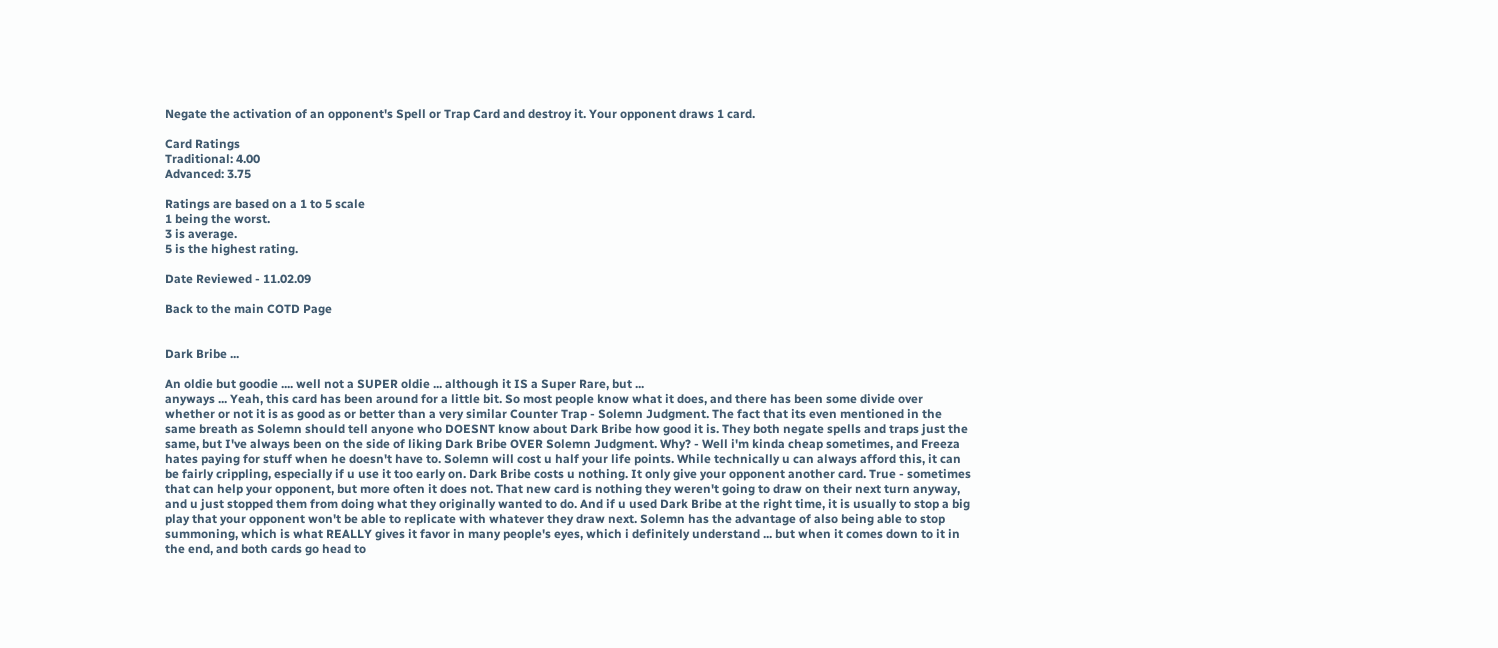Negate the activation of an opponent's Spell or Trap Card and destroy it. Your opponent draws 1 card.

Card Ratings
Traditional: 4.00
Advanced: 3.75

Ratings are based on a 1 to 5 scale
1 being the worst.
3 is average.
5 is the highest rating.

Date Reviewed - 11.02.09

Back to the main COTD Page


Dark Bribe ...

An oldie but goodie .... well not a SUPER oldie ... although it IS a Super Rare, but ...
anyways ... Yeah, this card has been around for a little bit. So most people know what it does, and there has been some divide over whether or not it is as good as or better than a very similar Counter Trap - Solemn Judgment. The fact that its even mentioned in the same breath as Solemn should tell anyone who DOESNT know about Dark Bribe how good it is. They both negate spells and traps just the same, but I've always been on the side of liking Dark Bribe OVER Solemn Judgment. Why? - Well i'm kinda cheap sometimes, and Freeza hates paying for stuff when he doesn't have to. Solemn will cost u half your life points. While technically u can always afford this, it can be fairly crippling, especially if u use it too early on. Dark Bribe costs u nothing. It only give your opponent another card. True - sometimes that can help your opponent, but more often it does not. That new card is nothing they weren't going to draw on their next turn anyway, and u just stopped them from doing what they originally wanted to do. And if u used Dark Bribe at the right time, it is usually to stop a big play that your opponent won't be able to replicate with whatever they draw next. Solemn has the advantage of also being able to stop summoning, which is what REALLY gives it favor in many people's eyes, which i definitely understand ... but when it comes down to it in the end, and both cards go head to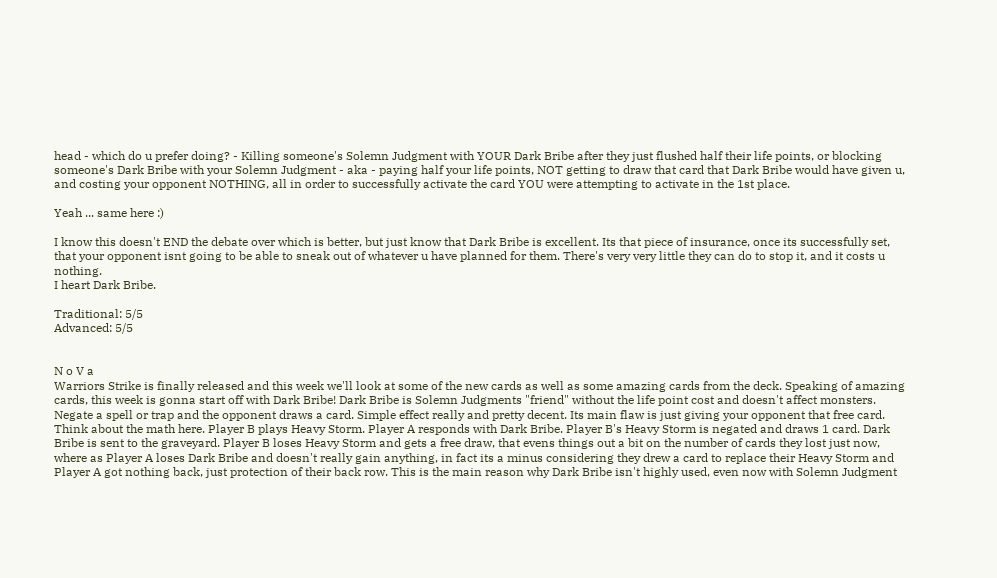head - which do u prefer doing? - Killing someone's Solemn Judgment with YOUR Dark Bribe after they just flushed half their life points, or blocking someone's Dark Bribe with your Solemn Judgment - aka - paying half your life points, NOT getting to draw that card that Dark Bribe would have given u, and costing your opponent NOTHING, all in order to successfully activate the card YOU were attempting to activate in the 1st place.

Yeah ... same here :)

I know this doesn't END the debate over which is better, but just know that Dark Bribe is excellent. Its that piece of insurance, once its successfully set, that your opponent isnt going to be able to sneak out of whatever u have planned for them. There's very very little they can do to stop it, and it costs u nothing.
I heart Dark Bribe.

Traditional: 5/5
Advanced: 5/5


N o V a
Warriors Strike is finally released and this week we'll look at some of the new cards as well as some amazing cards from the deck. Speaking of amazing cards, this week is gonna start off with Dark Bribe! Dark Bribe is Solemn Judgments "friend" without the life point cost and doesn't affect monsters. Negate a spell or trap and the opponent draws a card. Simple effect really and pretty decent. Its main flaw is just giving your opponent that free card. Think about the math here. Player B plays Heavy Storm. Player A responds with Dark Bribe. Player B's Heavy Storm is negated and draws 1 card. Dark Bribe is sent to the graveyard. Player B loses Heavy Storm and gets a free draw, that evens things out a bit on the number of cards they lost just now, where as Player A loses Dark Bribe and doesn't really gain anything, in fact its a minus considering they drew a card to replace their Heavy Storm and Player A got nothing back, just protection of their back row. This is the main reason why Dark Bribe isn't highly used, even now with Solemn Judgment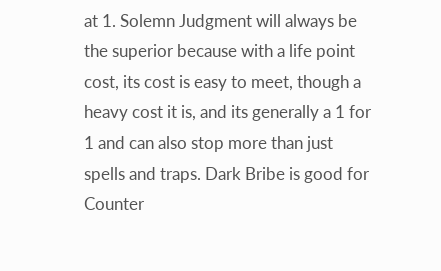at 1. Solemn Judgment will always be the superior because with a life point cost, its cost is easy to meet, though a heavy cost it is, and its generally a 1 for 1 and can also stop more than just spells and traps. Dark Bribe is good for Counter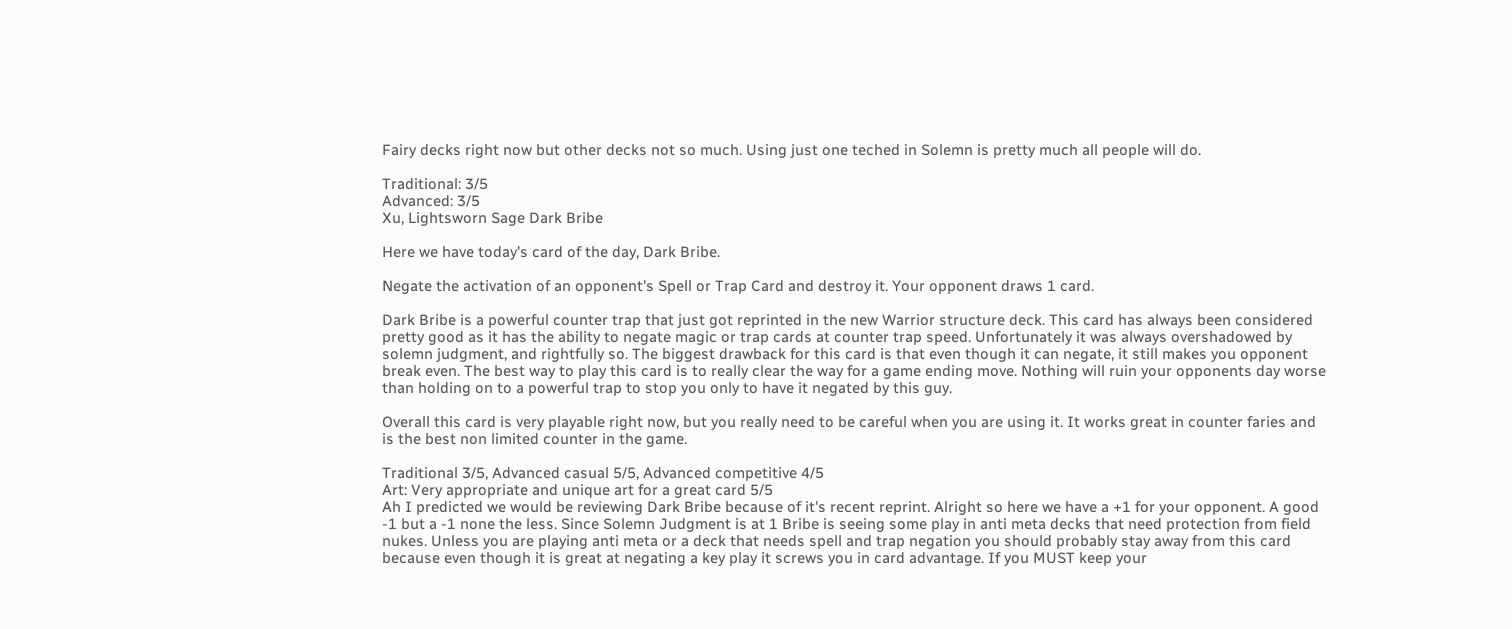Fairy decks right now but other decks not so much. Using just one teched in Solemn is pretty much all people will do.

Traditional: 3/5
Advanced: 3/5
Xu, Lightsworn Sage Dark Bribe

Here we have today's card of the day, Dark Bribe.

Negate the activation of an opponent's Spell or Trap Card and destroy it. Your opponent draws 1 card.

Dark Bribe is a powerful counter trap that just got reprinted in the new Warrior structure deck. This card has always been considered pretty good as it has the ability to negate magic or trap cards at counter trap speed. Unfortunately it was always overshadowed by solemn judgment, and rightfully so. The biggest drawback for this card is that even though it can negate, it still makes you opponent break even. The best way to play this card is to really clear the way for a game ending move. Nothing will ruin your opponents day worse than holding on to a powerful trap to stop you only to have it negated by this guy.

Overall this card is very playable right now, but you really need to be careful when you are using it. It works great in counter faries and is the best non limited counter in the game.

Traditional 3/5, Advanced casual 5/5, Advanced competitive 4/5
Art: Very appropriate and unique art for a great card 5/5
Ah I predicted we would be reviewing Dark Bribe because of it's recent reprint. Alright so here we have a +1 for your opponent. A good -1 but a -1 none the less. Since Solemn Judgment is at 1 Bribe is seeing some play in anti meta decks that need protection from field nukes. Unless you are playing anti meta or a deck that needs spell and trap negation you should probably stay away from this card because even though it is great at negating a key play it screws you in card advantage. If you MUST keep your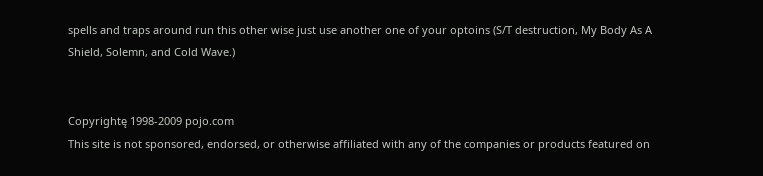spells and traps around run this other wise just use another one of your optoins (S/T destruction, My Body As A Shield, Solemn, and Cold Wave.)


Copyrightę 1998-2009 pojo.com
This site is not sponsored, endorsed, or otherwise affiliated with any of the companies or products featured on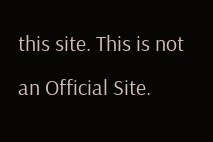this site. This is not an Official Site.